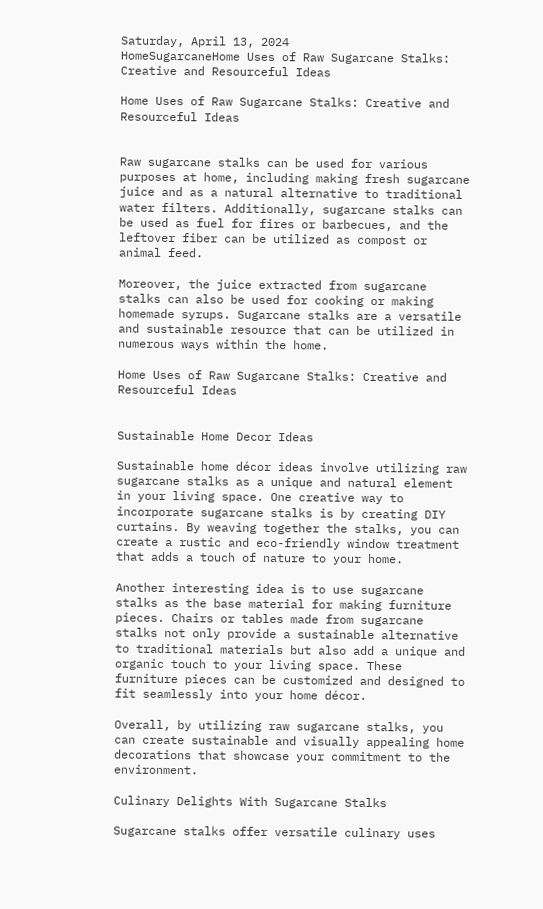Saturday, April 13, 2024
HomeSugarcaneHome Uses of Raw Sugarcane Stalks: Creative and Resourceful Ideas

Home Uses of Raw Sugarcane Stalks: Creative and Resourceful Ideas


Raw sugarcane stalks can be used for various purposes at home, including making fresh sugarcane juice and as a natural alternative to traditional water filters. Additionally, sugarcane stalks can be used as fuel for fires or barbecues, and the leftover fiber can be utilized as compost or animal feed.

Moreover, the juice extracted from sugarcane stalks can also be used for cooking or making homemade syrups. Sugarcane stalks are a versatile and sustainable resource that can be utilized in numerous ways within the home.

Home Uses of Raw Sugarcane Stalks: Creative and Resourceful Ideas


Sustainable Home Decor Ideas

Sustainable home décor ideas involve utilizing raw sugarcane stalks as a unique and natural element in your living space. One creative way to incorporate sugarcane stalks is by creating DIY curtains. By weaving together the stalks, you can create a rustic and eco-friendly window treatment that adds a touch of nature to your home.

Another interesting idea is to use sugarcane stalks as the base material for making furniture pieces. Chairs or tables made from sugarcane stalks not only provide a sustainable alternative to traditional materials but also add a unique and organic touch to your living space. These furniture pieces can be customized and designed to fit seamlessly into your home décor.

Overall, by utilizing raw sugarcane stalks, you can create sustainable and visually appealing home decorations that showcase your commitment to the environment.

Culinary Delights With Sugarcane Stalks

Sugarcane stalks offer versatile culinary uses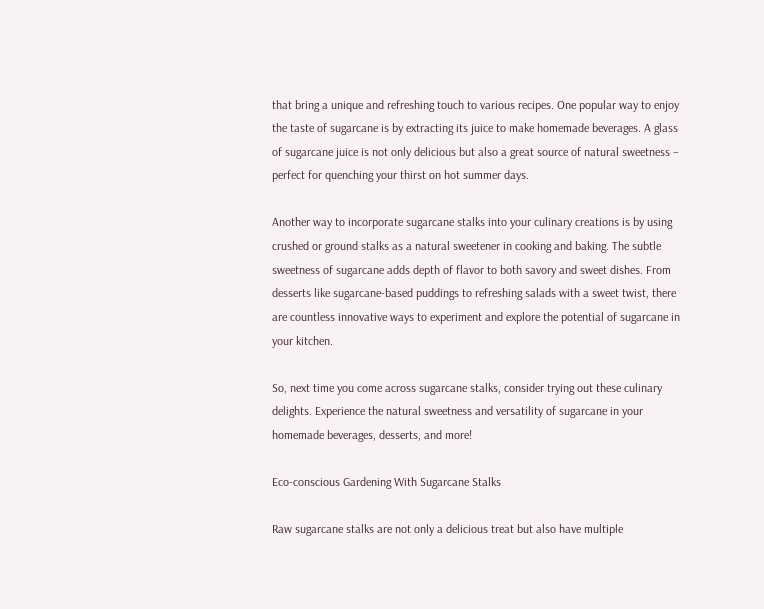that bring a unique and refreshing touch to various recipes. One popular way to enjoy the taste of sugarcane is by extracting its juice to make homemade beverages. A glass of sugarcane juice is not only delicious but also a great source of natural sweetness – perfect for quenching your thirst on hot summer days.

Another way to incorporate sugarcane stalks into your culinary creations is by using crushed or ground stalks as a natural sweetener in cooking and baking. The subtle sweetness of sugarcane adds depth of flavor to both savory and sweet dishes. From desserts like sugarcane-based puddings to refreshing salads with a sweet twist, there are countless innovative ways to experiment and explore the potential of sugarcane in your kitchen.

So, next time you come across sugarcane stalks, consider trying out these culinary delights. Experience the natural sweetness and versatility of sugarcane in your homemade beverages, desserts, and more!

Eco-conscious Gardening With Sugarcane Stalks

Raw sugarcane stalks are not only a delicious treat but also have multiple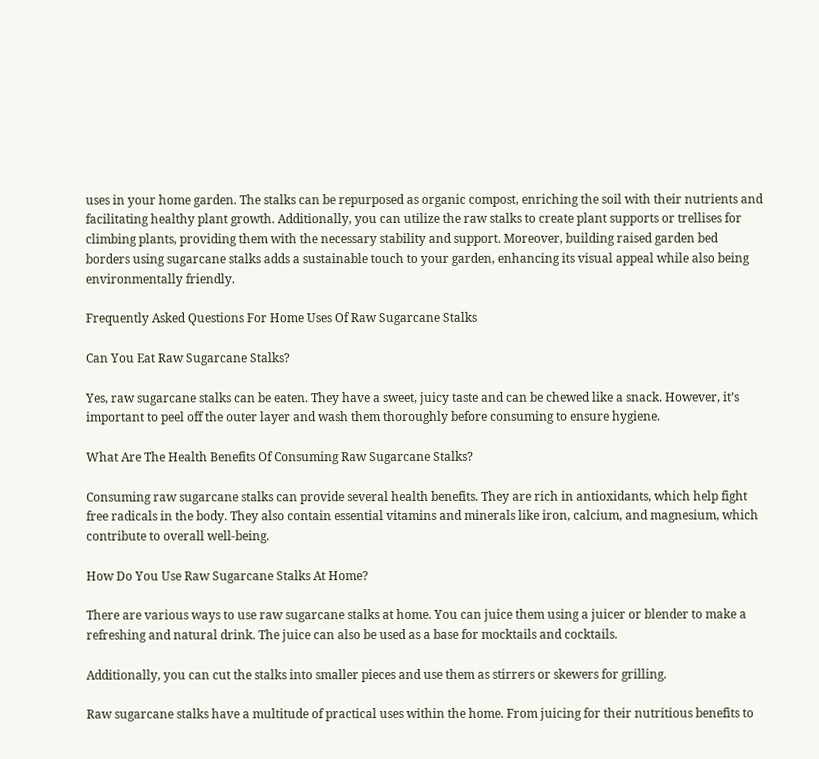uses in your home garden. The stalks can be repurposed as organic compost, enriching the soil with their nutrients and facilitating healthy plant growth. Additionally, you can utilize the raw stalks to create plant supports or trellises for climbing plants, providing them with the necessary stability and support. Moreover, building raised garden bed borders using sugarcane stalks adds a sustainable touch to your garden, enhancing its visual appeal while also being environmentally friendly.

Frequently Asked Questions For Home Uses Of Raw Sugarcane Stalks

Can You Eat Raw Sugarcane Stalks?

Yes, raw sugarcane stalks can be eaten. They have a sweet, juicy taste and can be chewed like a snack. However, it’s important to peel off the outer layer and wash them thoroughly before consuming to ensure hygiene.

What Are The Health Benefits Of Consuming Raw Sugarcane Stalks?

Consuming raw sugarcane stalks can provide several health benefits. They are rich in antioxidants, which help fight free radicals in the body. They also contain essential vitamins and minerals like iron, calcium, and magnesium, which contribute to overall well-being.

How Do You Use Raw Sugarcane Stalks At Home?

There are various ways to use raw sugarcane stalks at home. You can juice them using a juicer or blender to make a refreshing and natural drink. The juice can also be used as a base for mocktails and cocktails.

Additionally, you can cut the stalks into smaller pieces and use them as stirrers or skewers for grilling.

Raw sugarcane stalks have a multitude of practical uses within the home. From juicing for their nutritious benefits to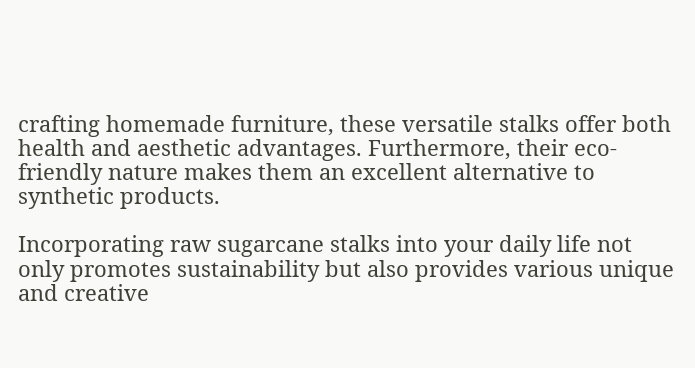crafting homemade furniture, these versatile stalks offer both health and aesthetic advantages. Furthermore, their eco-friendly nature makes them an excellent alternative to synthetic products.

Incorporating raw sugarcane stalks into your daily life not only promotes sustainability but also provides various unique and creative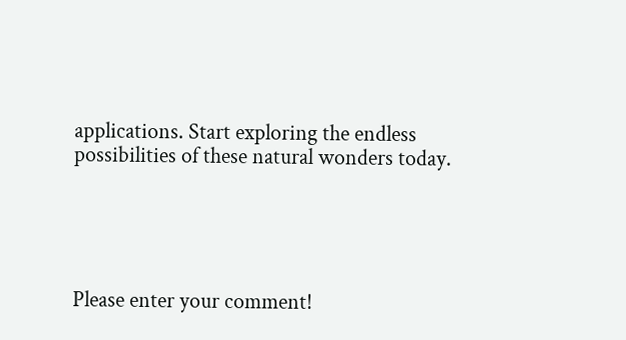applications. Start exploring the endless possibilities of these natural wonders today.





Please enter your comment!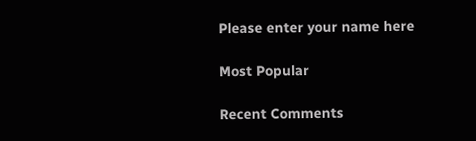Please enter your name here

Most Popular

Recent Comments